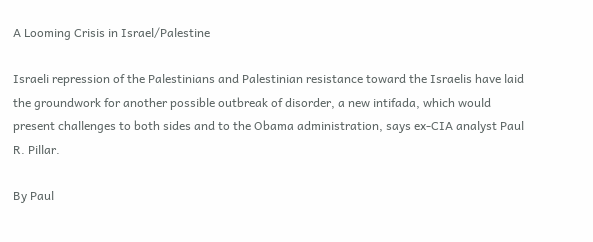A Looming Crisis in Israel/Palestine

Israeli repression of the Palestinians and Palestinian resistance toward the Israelis have laid the groundwork for another possible outbreak of disorder, a new intifada, which would present challenges to both sides and to the Obama administration, says ex-CIA analyst Paul R. Pillar.

By Paul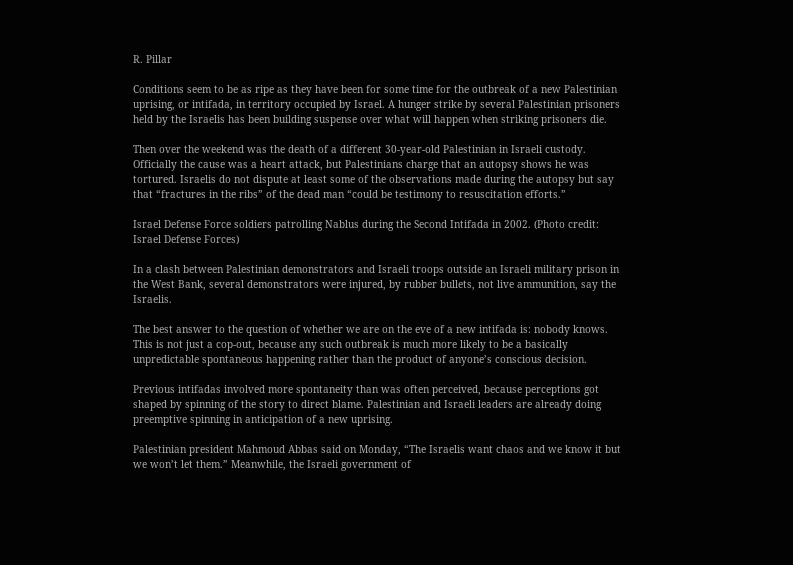R. Pillar

Conditions seem to be as ripe as they have been for some time for the outbreak of a new Palestinian uprising, or intifada, in territory occupied by Israel. A hunger strike by several Palestinian prisoners held by the Israelis has been building suspense over what will happen when striking prisoners die.

Then over the weekend was the death of a different 30-year-old Palestinian in Israeli custody. Officially the cause was a heart attack, but Palestinians charge that an autopsy shows he was tortured. Israelis do not dispute at least some of the observations made during the autopsy but say that “fractures in the ribs” of the dead man “could be testimony to resuscitation efforts.”

Israel Defense Force soldiers patrolling Nablus during the Second Intifada in 2002. (Photo credit: Israel Defense Forces)

In a clash between Palestinian demonstrators and Israeli troops outside an Israeli military prison in the West Bank, several demonstrators were injured, by rubber bullets, not live ammunition, say the Israelis.

The best answer to the question of whether we are on the eve of a new intifada is: nobody knows. This is not just a cop-out, because any such outbreak is much more likely to be a basically unpredictable spontaneous happening rather than the product of anyone’s conscious decision.

Previous intifadas involved more spontaneity than was often perceived, because perceptions got shaped by spinning of the story to direct blame. Palestinian and Israeli leaders are already doing preemptive spinning in anticipation of a new uprising.

Palestinian president Mahmoud Abbas said on Monday, “The Israelis want chaos and we know it but we won’t let them.” Meanwhile, the Israeli government of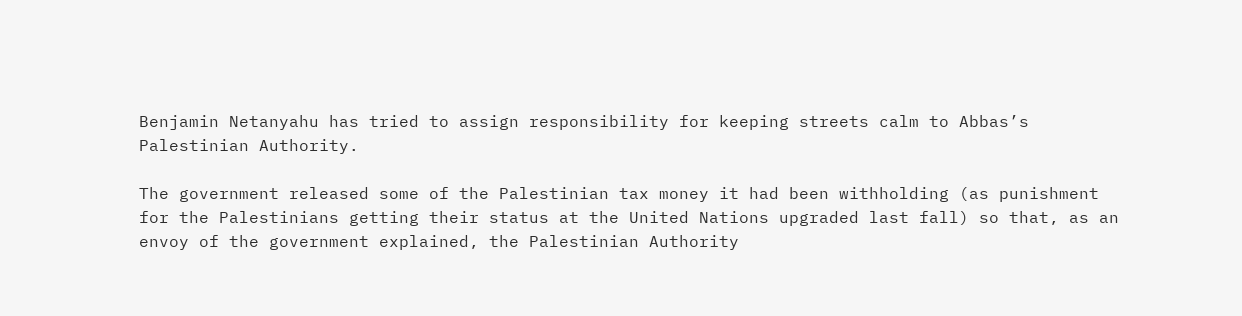Benjamin Netanyahu has tried to assign responsibility for keeping streets calm to Abbas’s Palestinian Authority.

The government released some of the Palestinian tax money it had been withholding (as punishment for the Palestinians getting their status at the United Nations upgraded last fall) so that, as an envoy of the government explained, the Palestinian Authority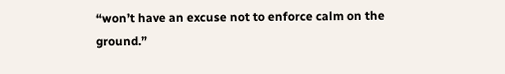“won’t have an excuse not to enforce calm on the ground.”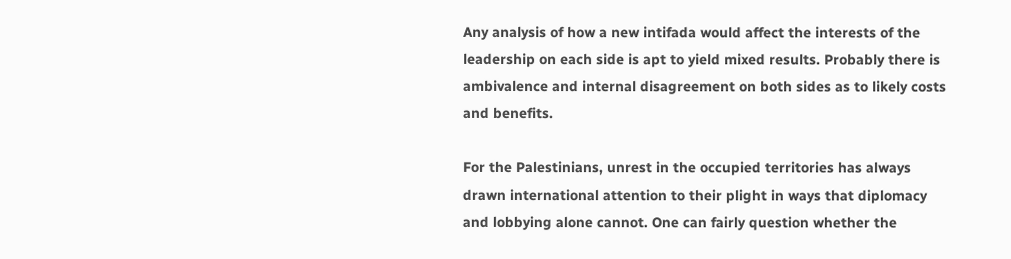Any analysis of how a new intifada would affect the interests of the leadership on each side is apt to yield mixed results. Probably there is ambivalence and internal disagreement on both sides as to likely costs and benefits.

For the Palestinians, unrest in the occupied territories has always drawn international attention to their plight in ways that diplomacy and lobbying alone cannot. One can fairly question whether the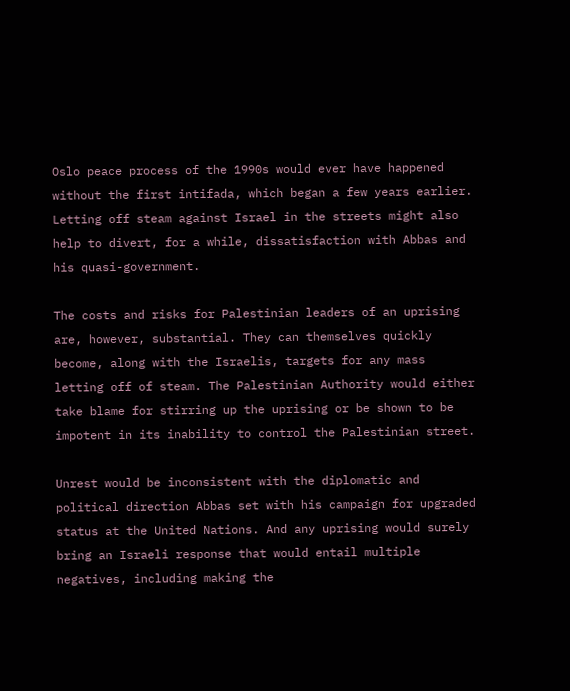Oslo peace process of the 1990s would ever have happened without the first intifada, which began a few years earlier. Letting off steam against Israel in the streets might also help to divert, for a while, dissatisfaction with Abbas and his quasi-government.

The costs and risks for Palestinian leaders of an uprising are, however, substantial. They can themselves quickly become, along with the Israelis, targets for any mass letting off of steam. The Palestinian Authority would either take blame for stirring up the uprising or be shown to be impotent in its inability to control the Palestinian street.

Unrest would be inconsistent with the diplomatic and political direction Abbas set with his campaign for upgraded status at the United Nations. And any uprising would surely bring an Israeli response that would entail multiple negatives, including making the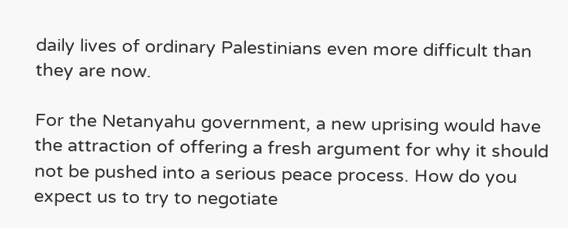daily lives of ordinary Palestinians even more difficult than they are now.

For the Netanyahu government, a new uprising would have the attraction of offering a fresh argument for why it should not be pushed into a serious peace process. How do you expect us to try to negotiate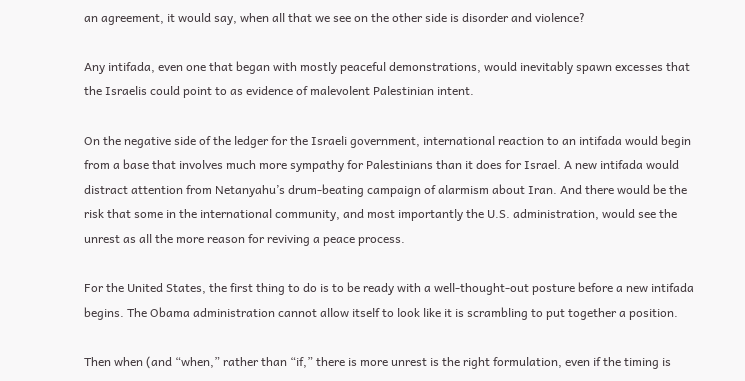an agreement, it would say, when all that we see on the other side is disorder and violence?

Any intifada, even one that began with mostly peaceful demonstrations, would inevitably spawn excesses that the Israelis could point to as evidence of malevolent Palestinian intent.

On the negative side of the ledger for the Israeli government, international reaction to an intifada would begin from a base that involves much more sympathy for Palestinians than it does for Israel. A new intifada would distract attention from Netanyahu’s drum-beating campaign of alarmism about Iran. And there would be the risk that some in the international community, and most importantly the U.S. administration, would see the unrest as all the more reason for reviving a peace process.

For the United States, the first thing to do is to be ready with a well-thought-out posture before a new intifada begins. The Obama administration cannot allow itself to look like it is scrambling to put together a position.

Then when (and “when,” rather than “if,” there is more unrest is the right formulation, even if the timing is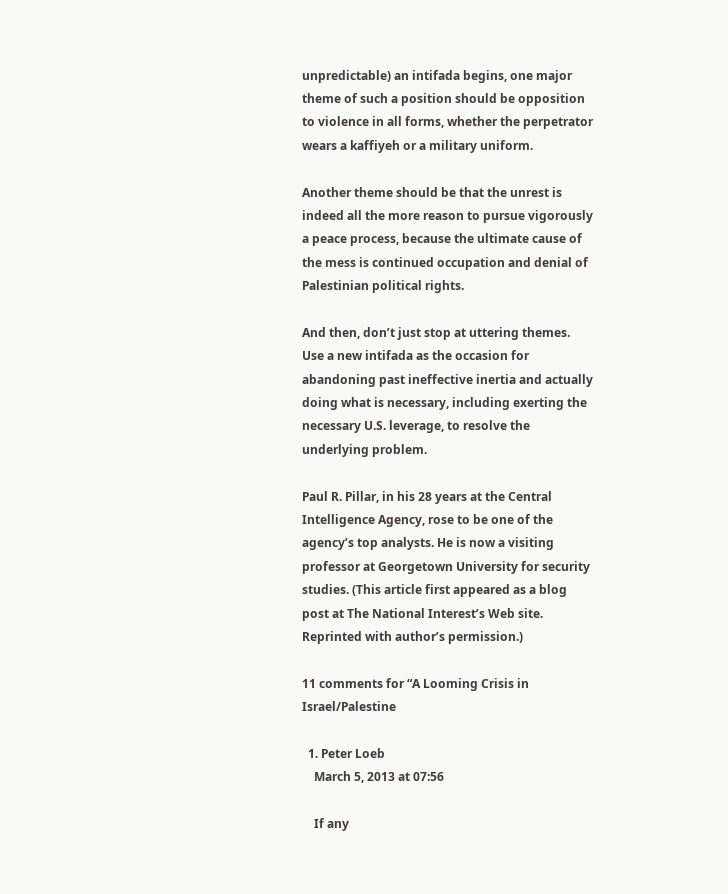unpredictable) an intifada begins, one major theme of such a position should be opposition to violence in all forms, whether the perpetrator wears a kaffiyeh or a military uniform.

Another theme should be that the unrest is indeed all the more reason to pursue vigorously a peace process, because the ultimate cause of the mess is continued occupation and denial of Palestinian political rights.

And then, don’t just stop at uttering themes. Use a new intifada as the occasion for abandoning past ineffective inertia and actually doing what is necessary, including exerting the necessary U.S. leverage, to resolve the underlying problem.

Paul R. Pillar, in his 28 years at the Central Intelligence Agency, rose to be one of the agency’s top analysts. He is now a visiting professor at Georgetown University for security studies. (This article first appeared as a blog post at The National Interest’s Web site. Reprinted with author’s permission.)

11 comments for “A Looming Crisis in Israel/Palestine

  1. Peter Loeb
    March 5, 2013 at 07:56

    If any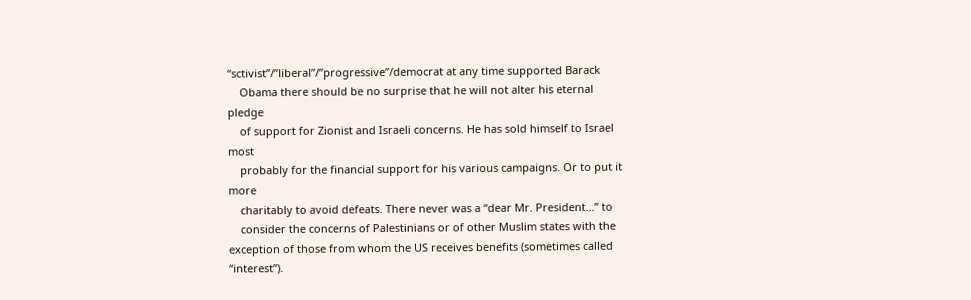“sctivist”/”liberal”/”progressive”/democrat at any time supported Barack
    Obama there should be no surprise that he will not alter his eternal pledge
    of support for Zionist and Israeli concerns. He has sold himself to Israel most
    probably for the financial support for his various campaigns. Or to put it more
    charitably to avoid defeats. There never was a “dear Mr. President…” to
    consider the concerns of Palestinians or of other Muslim states with the exception of those from whom the US receives benefits (sometimes called “interest”).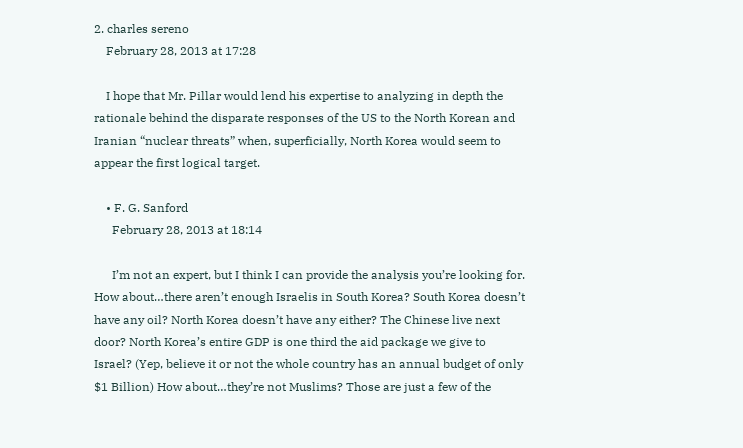2. charles sereno
    February 28, 2013 at 17:28

    I hope that Mr. Pillar would lend his expertise to analyzing in depth the rationale behind the disparate responses of the US to the North Korean and Iranian “nuclear threats” when, superficially, North Korea would seem to appear the first logical target.

    • F. G. Sanford
      February 28, 2013 at 18:14

      I’m not an expert, but I think I can provide the analysis you’re looking for. How about…there aren’t enough Israelis in South Korea? South Korea doesn’t have any oil? North Korea doesn’t have any either? The Chinese live next door? North Korea’s entire GDP is one third the aid package we give to Israel? (Yep, believe it or not the whole country has an annual budget of only $1 Billion) How about…they’re not Muslims? Those are just a few of the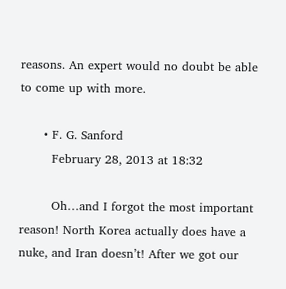reasons. An expert would no doubt be able to come up with more.

      • F. G. Sanford
        February 28, 2013 at 18:32

        Oh…and I forgot the most important reason! North Korea actually does have a nuke, and Iran doesn’t! After we got our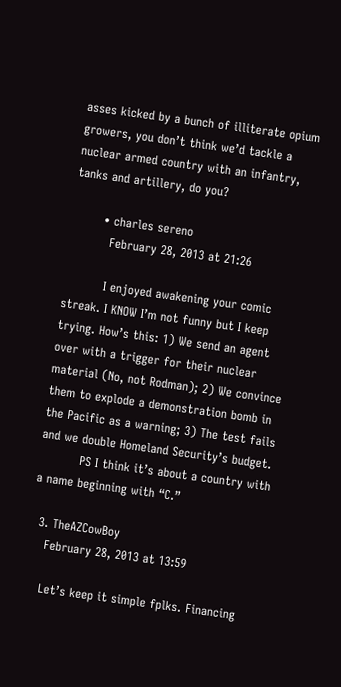asses kicked by a bunch of illiterate opium growers, you don’t think we’d tackle a nuclear armed country with an infantry, tanks and artillery, do you?

        • charles sereno
          February 28, 2013 at 21:26

          I enjoyed awakening your comic streak. I KNOW I’m not funny but I keep trying. How’s this: 1) We send an agent over with a trigger for their nuclear material (No, not Rodman); 2) We convince them to explode a demonstration bomb in the Pacific as a warning; 3) The test fails and we double Homeland Security’s budget.
          PS I think it’s about a country with a name beginning with “C.”

  3. TheAZCowBoy
    February 28, 2013 at 13:59

    Let’s keep it simple fplks. Financing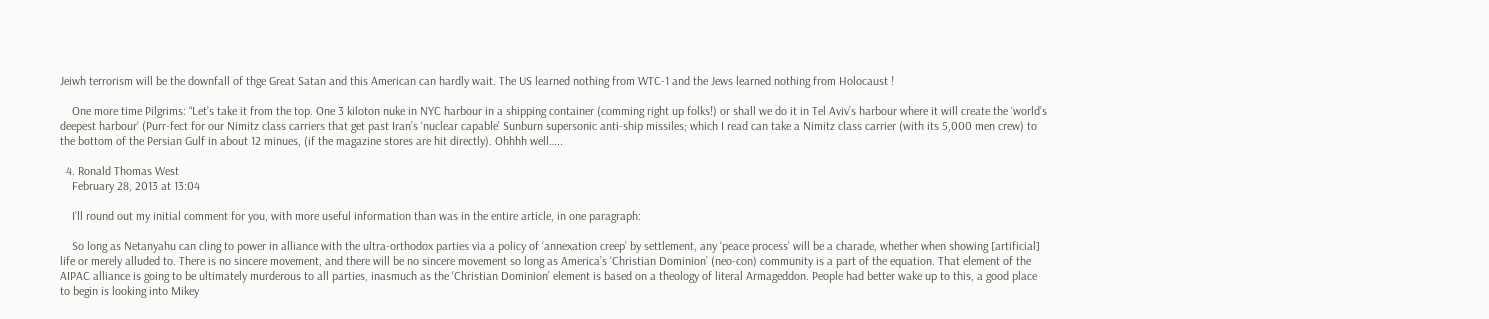Jeiwh terrorism will be the downfall of thge Great Satan and this American can hardly wait. The US learned nothing from WTC-1 and the Jews learned nothing from Holocaust !

    One more time Pilgrims: “Let’s take it from the top. One 3 kiloton nuke in NYC harbour in a shipping container (comming right up folks!) or shall we do it in Tel Aviv’s harbour where it will create the ‘world’s deepest harbour’ (Purr-fect for our Nimitz class carriers that get past Iran’s ‘nuclear capable’ Sunburn supersonic anti-ship missiles; which I read can take a Nimitz class carrier (with its 5,000 men crew) to the bottom of the Persian Gulf in about 12 minues, (if the magazine stores are hit directly). Ohhhh well…..

  4. Ronald Thomas West
    February 28, 2013 at 13:04

    I’ll round out my initial comment for you, with more useful information than was in the entire article, in one paragraph:

    So long as Netanyahu can cling to power in alliance with the ultra-orthodox parties via a policy of ‘annexation creep’ by settlement, any ‘peace process’ will be a charade, whether when showing [artificial] life or merely alluded to. There is no sincere movement, and there will be no sincere movement so long as America’s ‘Christian Dominion’ (neo-con) community is a part of the equation. That element of the AIPAC alliance is going to be ultimately murderous to all parties, inasmuch as the ‘Christian Dominion’ element is based on a theology of literal Armageddon. People had better wake up to this, a good place to begin is looking into Mikey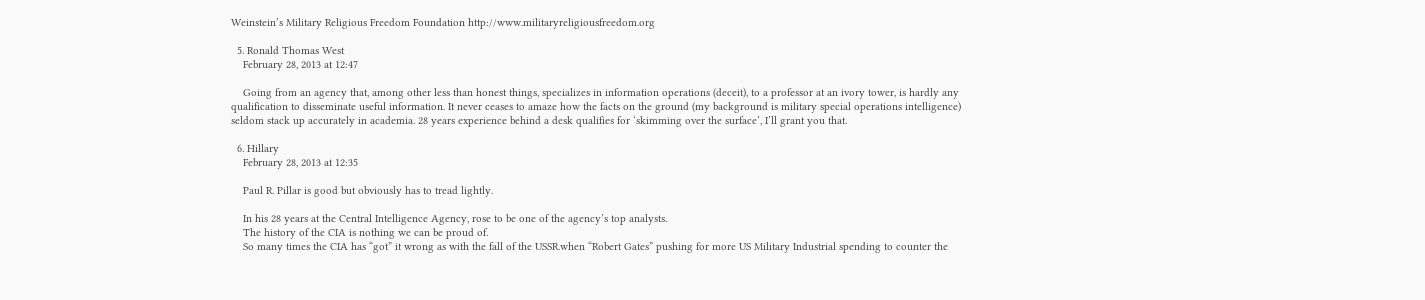Weinstein’s Military Religious Freedom Foundation http://www.militaryreligiousfreedom.org

  5. Ronald Thomas West
    February 28, 2013 at 12:47

    Going from an agency that, among other less than honest things, specializes in information operations (deceit), to a professor at an ivory tower, is hardly any qualification to disseminate useful information. It never ceases to amaze how the facts on the ground (my background is military special operations intelligence) seldom stack up accurately in academia. 28 years experience behind a desk qualifies for ‘skimming over the surface’, I’ll grant you that.

  6. Hillary
    February 28, 2013 at 12:35

    Paul R. Pillar is good but obviously has to tread lightly.

    In his 28 years at the Central Intelligence Agency, rose to be one of the agency’s top analysts.
    The history of the CIA is nothing we can be proud of.
    So many times the CIA has “got” it wrong as with the fall of the USSR.when “Robert Gates” pushing for more US Military Industrial spending to counter the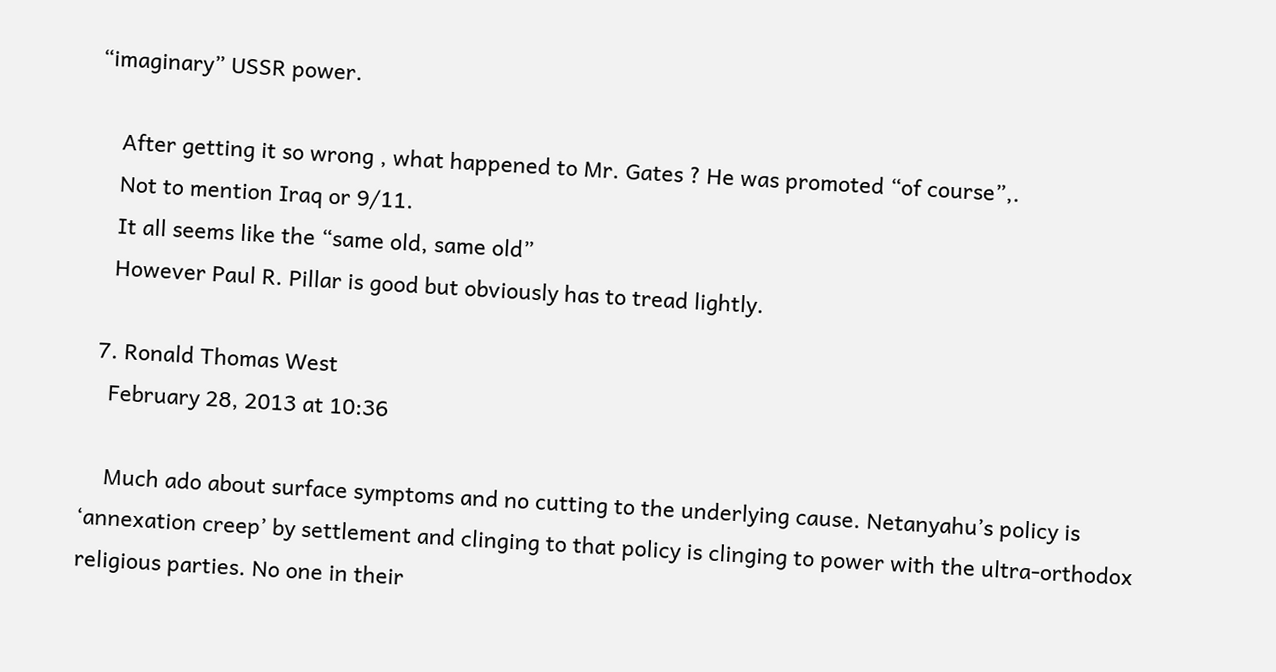“imaginary” USSR power.

    After getting it so wrong , what happened to Mr. Gates ? He was promoted “of course”,.
    Not to mention Iraq or 9/11.
    It all seems like the “same old, same old”
    However Paul R. Pillar is good but obviously has to tread lightly.

  7. Ronald Thomas West
    February 28, 2013 at 10:36

    Much ado about surface symptoms and no cutting to the underlying cause. Netanyahu’s policy is ‘annexation creep’ by settlement and clinging to that policy is clinging to power with the ultra-orthodox religious parties. No one in their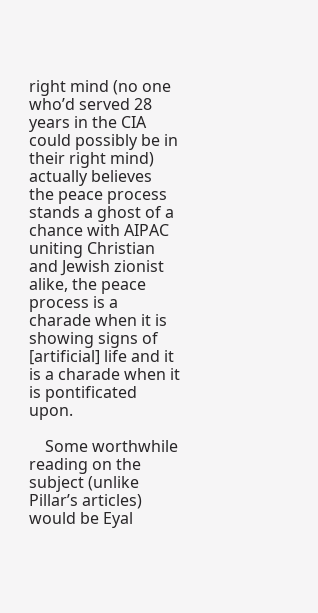right mind (no one who’d served 28 years in the CIA could possibly be in their right mind) actually believes the peace process stands a ghost of a chance with AIPAC uniting Christian and Jewish zionist alike, the peace process is a charade when it is showing signs of [artificial] life and it is a charade when it is pontificated upon.

    Some worthwhile reading on the subject (unlike Pillar’s articles) would be Eyal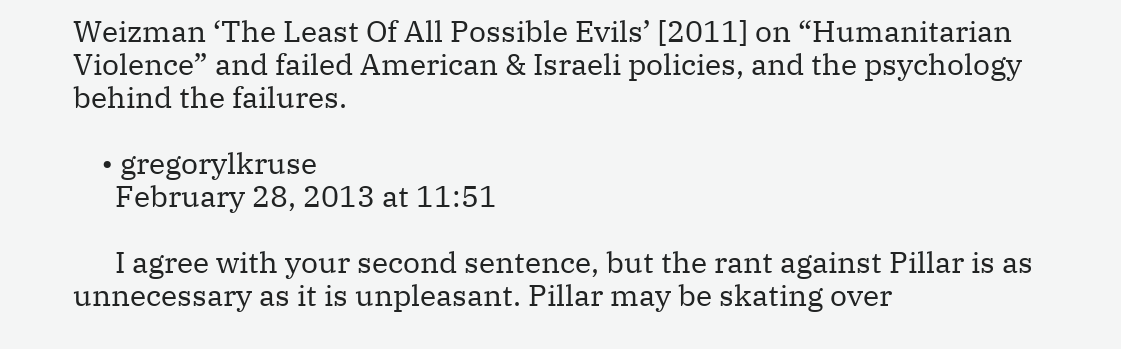Weizman ‘The Least Of All Possible Evils’ [2011] on “Humanitarian Violence” and failed American & Israeli policies, and the psychology behind the failures.

    • gregorylkruse
      February 28, 2013 at 11:51

      I agree with your second sentence, but the rant against Pillar is as unnecessary as it is unpleasant. Pillar may be skating over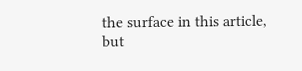the surface in this article, but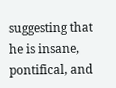suggesting that he is insane, pontifical, and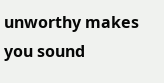unworthy makes you sound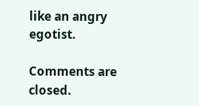like an angry egotist.

Comments are closed.